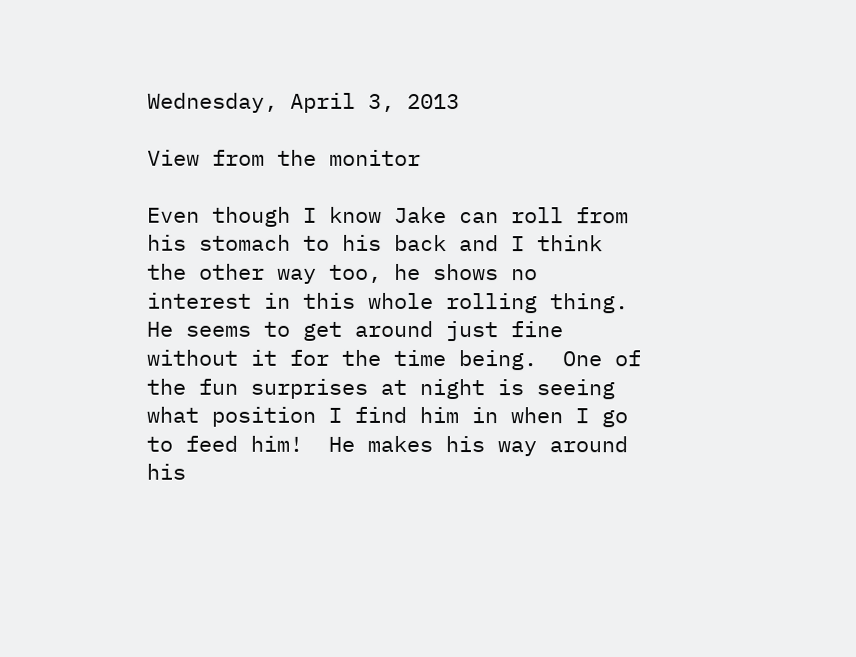Wednesday, April 3, 2013

View from the monitor

Even though I know Jake can roll from his stomach to his back and I think the other way too, he shows no interest in this whole rolling thing.  He seems to get around just fine without it for the time being.  One of the fun surprises at night is seeing what position I find him in when I go to feed him!  He makes his way around his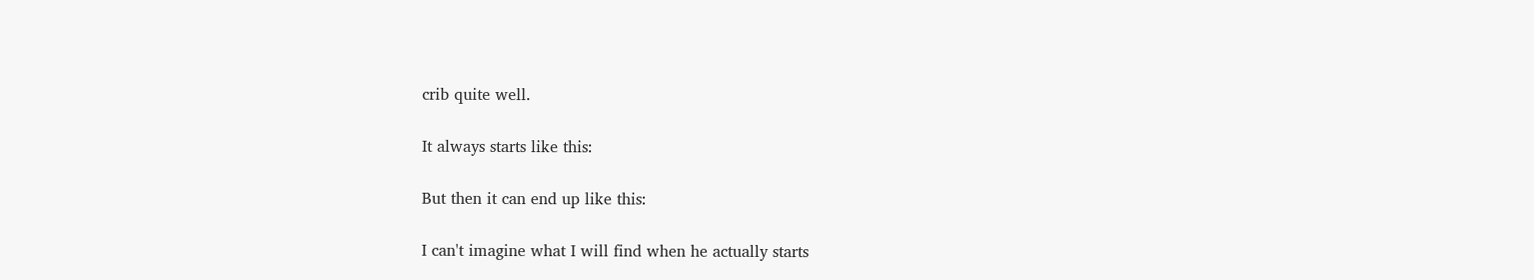crib quite well.

It always starts like this:

But then it can end up like this:

I can't imagine what I will find when he actually starts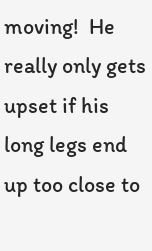moving!  He really only gets upset if his long legs end up too close to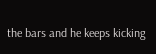the bars and he keeps kicking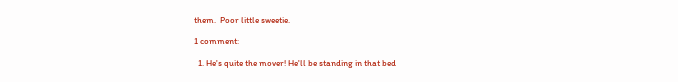them.  Poor little sweetie.

1 comment:

  1. He's quite the mover! He'll be standing in that bed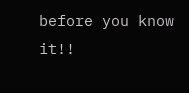before you know it!!